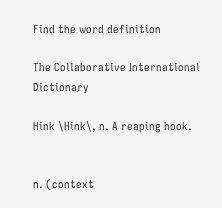Find the word definition

The Collaborative International Dictionary

Hink \Hink\, n. A reaping hook.


n. (context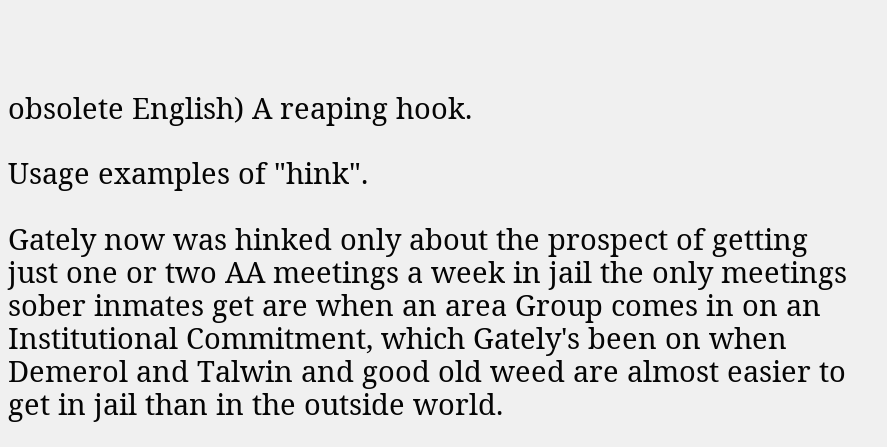obsolete English) A reaping hook.

Usage examples of "hink".

Gately now was hinked only about the prospect of getting just one or two AA meetings a week in jail the only meetings sober inmates get are when an area Group comes in on an Institutional Commitment, which Gately's been on when Demerol and Talwin and good old weed are almost easier to get in jail than in the outside world.